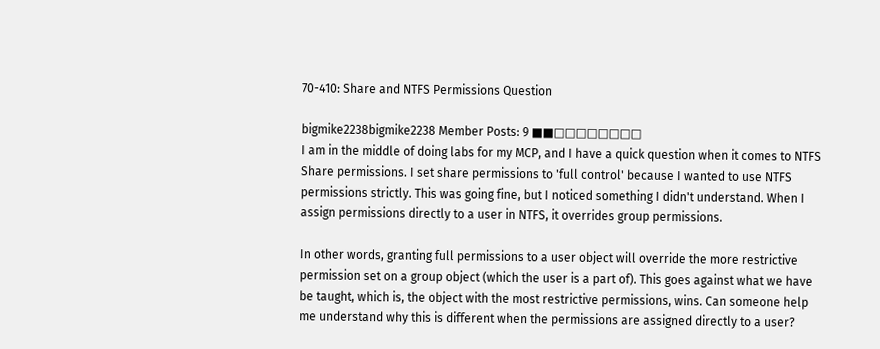70-410: Share and NTFS Permissions Question

bigmike2238bigmike2238 Member Posts: 9 ■■□□□□□□□□
I am in the middle of doing labs for my MCP, and I have a quick question when it comes to NTFS Share permissions. I set share permissions to 'full control' because I wanted to use NTFS permissions strictly. This was going fine, but I noticed something I didn't understand. When I assign permissions directly to a user in NTFS, it overrides group permissions.

In other words, granting full permissions to a user object will override the more restrictive permission set on a group object (which the user is a part of). This goes against what we have be taught, which is, the object with the most restrictive permissions, wins. Can someone help me understand why this is different when the permissions are assigned directly to a user?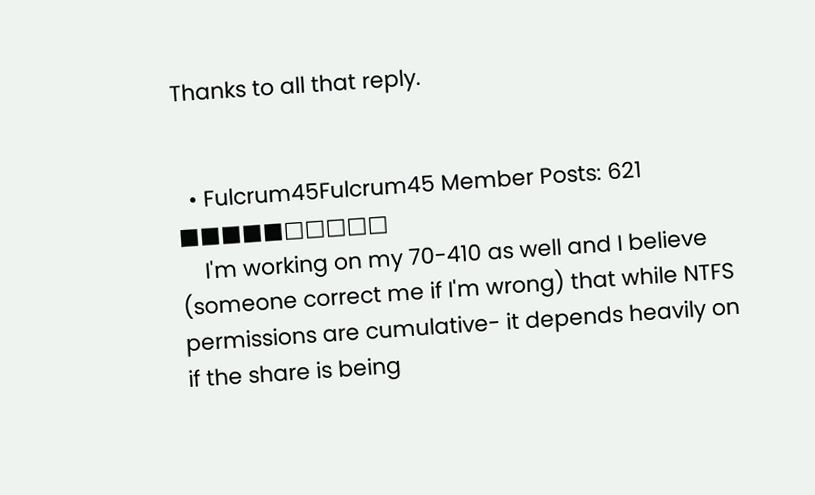Thanks to all that reply.


  • Fulcrum45Fulcrum45 Member Posts: 621 ■■■■■□□□□□
    I'm working on my 70-410 as well and I believe (someone correct me if I'm wrong) that while NTFS permissions are cumulative- it depends heavily on if the share is being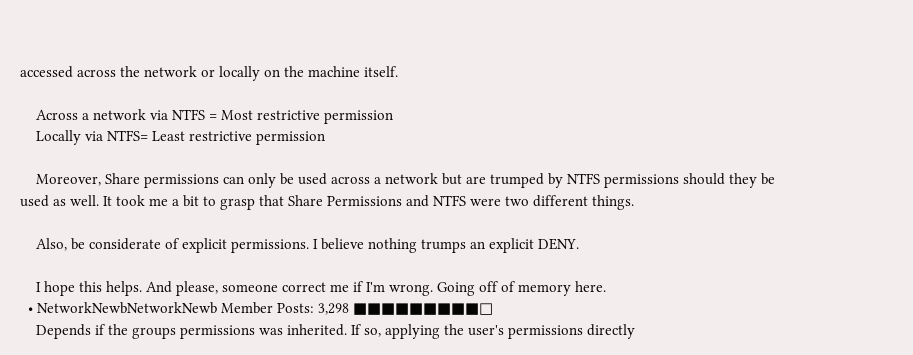accessed across the network or locally on the machine itself.

    Across a network via NTFS = Most restrictive permission
    Locally via NTFS= Least restrictive permission

    Moreover, Share permissions can only be used across a network but are trumped by NTFS permissions should they be used as well. It took me a bit to grasp that Share Permissions and NTFS were two different things.

    Also, be considerate of explicit permissions. I believe nothing trumps an explicit DENY.

    I hope this helps. And please, someone correct me if I'm wrong. Going off of memory here.
  • NetworkNewbNetworkNewb Member Posts: 3,298 ■■■■■■■■■□
    Depends if the groups permissions was inherited. If so, applying the user's permissions directly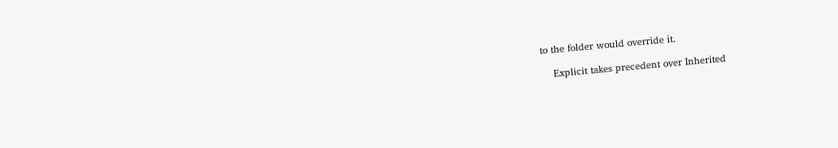to the folder would override it.

    Explicit takes precedent over Inherited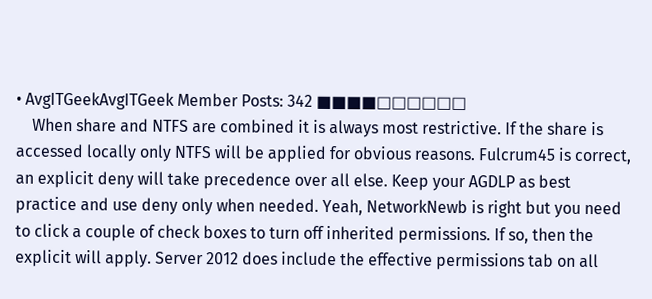• AvgITGeekAvgITGeek Member Posts: 342 ■■■■□□□□□□
    When share and NTFS are combined it is always most restrictive. If the share is accessed locally only NTFS will be applied for obvious reasons. Fulcrum45 is correct, an explicit deny will take precedence over all else. Keep your AGDLP as best practice and use deny only when needed. Yeah, NetworkNewb is right but you need to click a couple of check boxes to turn off inherited permissions. If so, then the explicit will apply. Server 2012 does include the effective permissions tab on all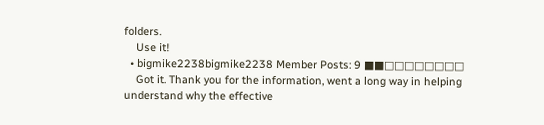folders.
    Use it!
  • bigmike2238bigmike2238 Member Posts: 9 ■■□□□□□□□□
    Got it. Thank you for the information, went a long way in helping understand why the effective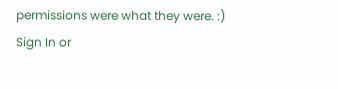permissions were what they were. :)
Sign In or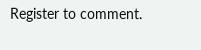Register to comment.